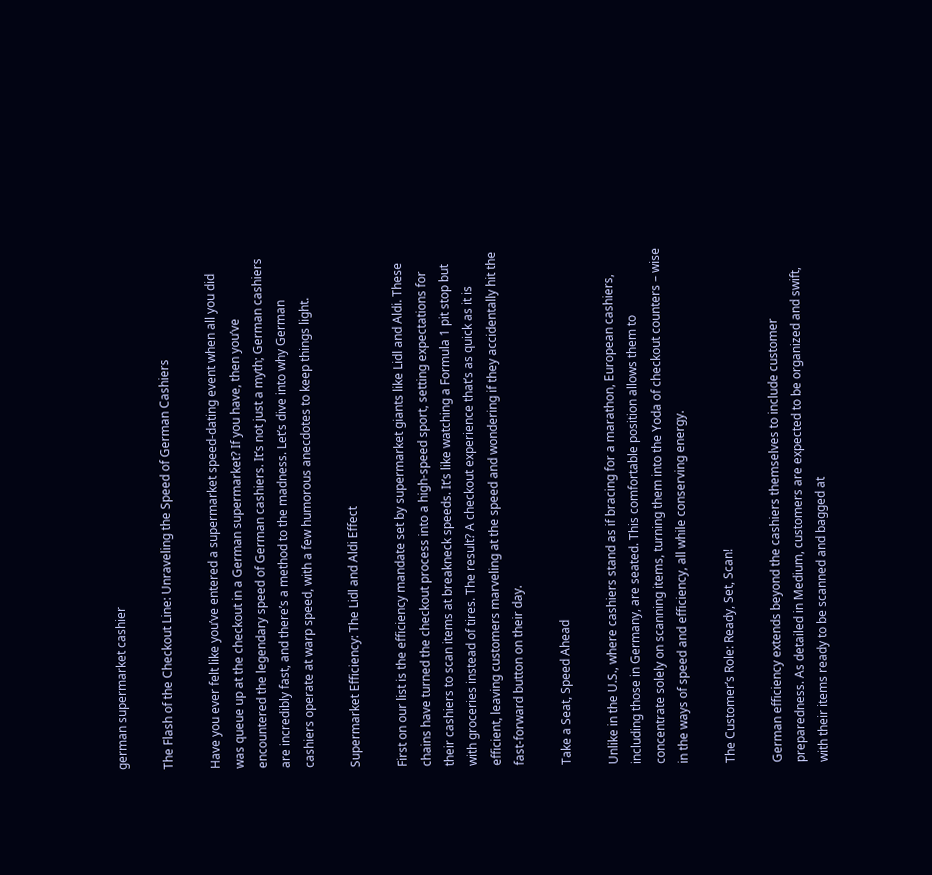german supermarket cashier

The Flash of the Checkout Line: Unraveling the Speed of German Cashiers

Have you ever felt like you’ve entered a supermarket speed-dating event when all you did was queue up at the checkout in a German supermarket? If you have, then you’ve encountered the legendary speed of German cashiers. It’s not just a myth; German cashiers are incredibly fast, and there’s a method to the madness. Let’s dive into why German cashiers operate at warp speed, with a few humorous anecdotes to keep things light.

Supermarket Efficiency: The Lidl and Aldi Effect

First on our list is the efficiency mandate set by supermarket giants like Lidl and Aldi. These chains have turned the checkout process into a high-speed sport, setting expectations for their cashiers to scan items at breakneck speeds. It’s like watching a Formula 1 pit stop but with groceries instead of tires. The result? A checkout experience that’s as quick as it is efficient, leaving customers marveling at the speed and wondering if they accidentally hit the fast-forward button on their day.

Take a Seat, Speed Ahead

Unlike in the U.S., where cashiers stand as if bracing for a marathon, European cashiers, including those in Germany, are seated. This comfortable position allows them to concentrate solely on scanning items, turning them into the Yoda of checkout counters – wise in the ways of speed and efficiency, all while conserving energy.

The Customer’s Role: Ready, Set, Scan!

German efficiency extends beyond the cashiers themselves to include customer preparedness. As detailed in Medium, customers are expected to be organized and swift, with their items ready to be scanned and bagged at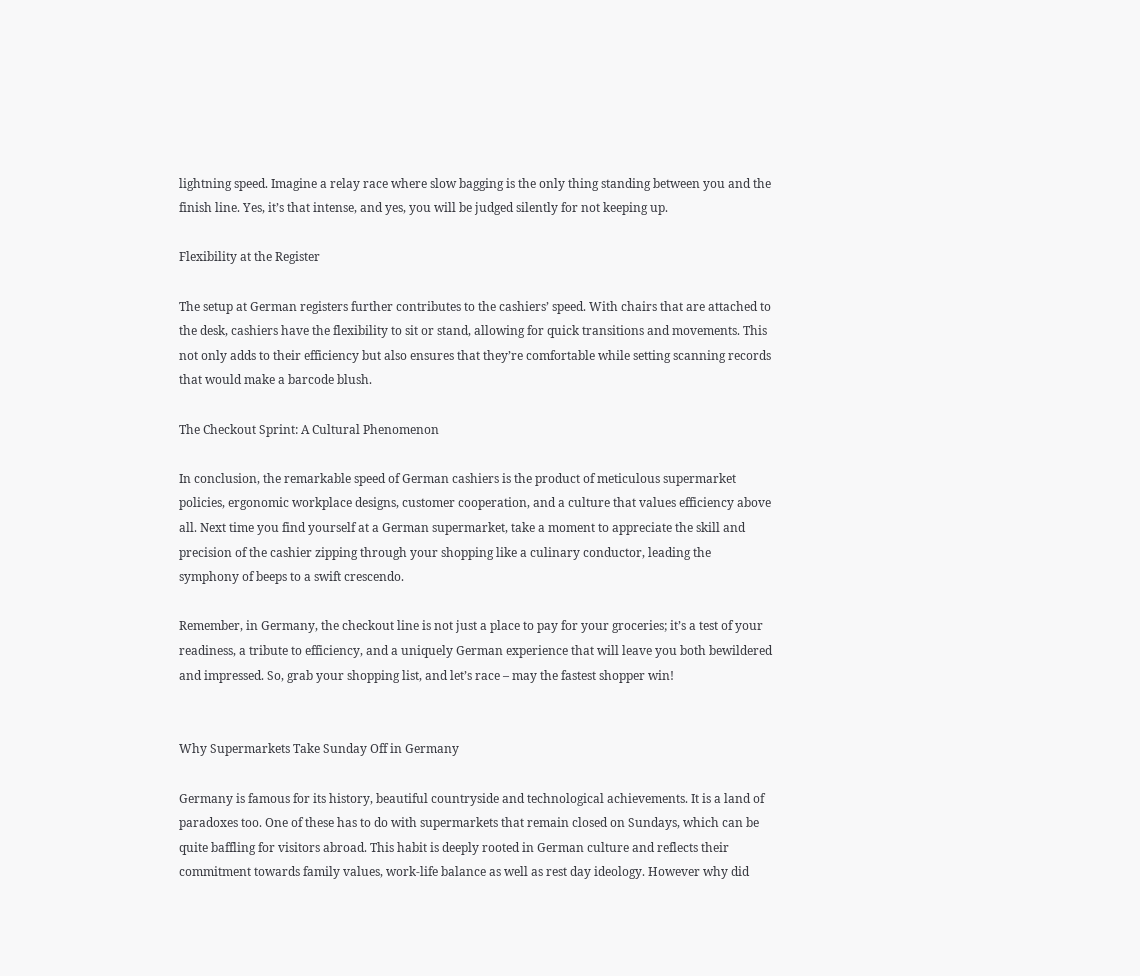lightning speed. Imagine a relay race where slow bagging is the only thing standing between you and the finish line. Yes, it’s that intense, and yes, you will be judged silently for not keeping up.

Flexibility at the Register

The setup at German registers further contributes to the cashiers’ speed. With chairs that are attached to the desk, cashiers have the flexibility to sit or stand, allowing for quick transitions and movements. This not only adds to their efficiency but also ensures that they’re comfortable while setting scanning records that would make a barcode blush.

The Checkout Sprint: A Cultural Phenomenon

In conclusion, the remarkable speed of German cashiers is the product of meticulous supermarket policies, ergonomic workplace designs, customer cooperation, and a culture that values efficiency above all. Next time you find yourself at a German supermarket, take a moment to appreciate the skill and precision of the cashier zipping through your shopping like a culinary conductor, leading the symphony of beeps to a swift crescendo.

Remember, in Germany, the checkout line is not just a place to pay for your groceries; it’s a test of your readiness, a tribute to efficiency, and a uniquely German experience that will leave you both bewildered and impressed. So, grab your shopping list, and let’s race – may the fastest shopper win!


Why Supermarkets Take Sunday Off in Germany

Germany is famous for its history, beautiful countryside and technological achievements. It is a land of paradoxes too. One of these has to do with supermarkets that remain closed on Sundays, which can be quite baffling for visitors abroad. This habit is deeply rooted in German culture and reflects their commitment towards family values, work-life balance as well as rest day ideology. However why did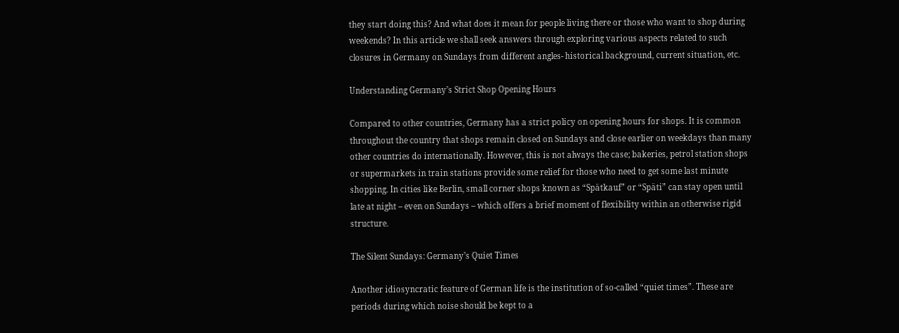they start doing this? And what does it mean for people living there or those who want to shop during weekends? In this article we shall seek answers through exploring various aspects related to such closures in Germany on Sundays from different angles- historical background, current situation, etc.

Understanding Germany’s Strict Shop Opening Hours

Compared to other countries, Germany has a strict policy on opening hours for shops. It is common throughout the country that shops remain closed on Sundays and close earlier on weekdays than many other countries do internationally. However, this is not always the case; bakeries, petrol station shops or supermarkets in train stations provide some relief for those who need to get some last minute shopping. In cities like Berlin, small corner shops known as “Spätkauf” or “Späti” can stay open until late at night – even on Sundays – which offers a brief moment of flexibility within an otherwise rigid structure.

The Silent Sundays: Germany’s Quiet Times

Another idiosyncratic feature of German life is the institution of so-called “quiet times”. These are periods during which noise should be kept to a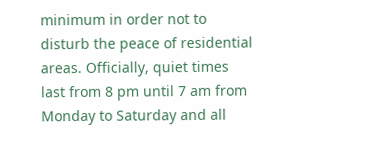minimum in order not to disturb the peace of residential areas. Officially, quiet times last from 8 pm until 7 am from Monday to Saturday and all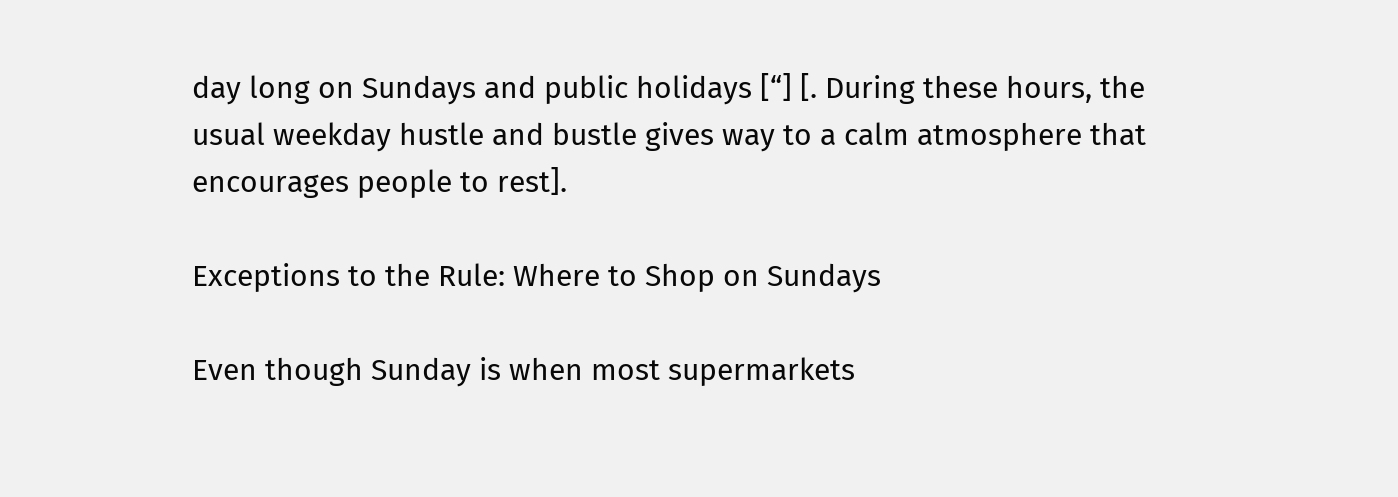day long on Sundays and public holidays [“] [. During these hours, the usual weekday hustle and bustle gives way to a calm atmosphere that encourages people to rest].

Exceptions to the Rule: Where to Shop on Sundays

Even though Sunday is when most supermarkets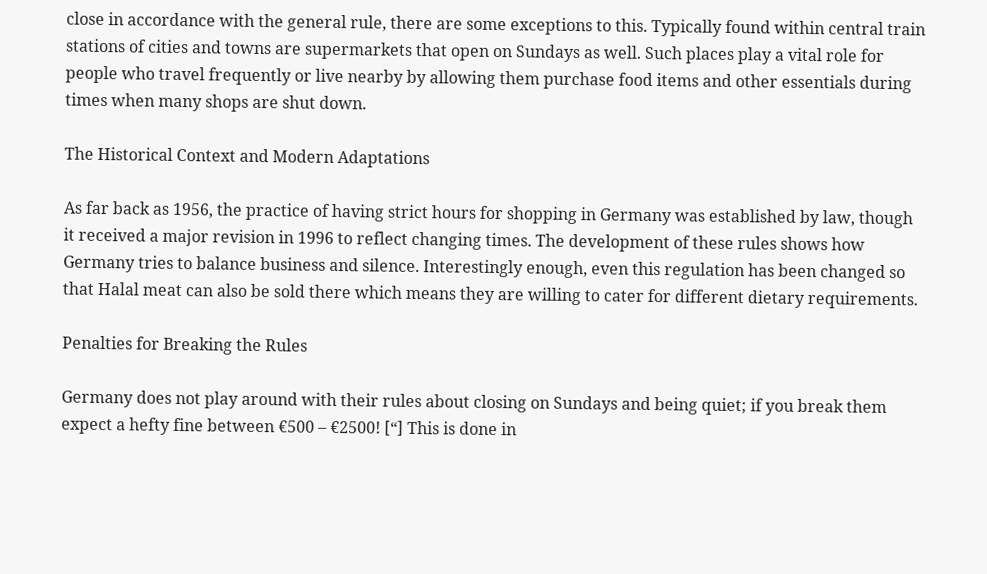close in accordance with the general rule, there are some exceptions to this. Typically found within central train stations of cities and towns are supermarkets that open on Sundays as well. Such places play a vital role for people who travel frequently or live nearby by allowing them purchase food items and other essentials during times when many shops are shut down.

The Historical Context and Modern Adaptations

As far back as 1956, the practice of having strict hours for shopping in Germany was established by law, though it received a major revision in 1996 to reflect changing times. The development of these rules shows how Germany tries to balance business and silence. Interestingly enough, even this regulation has been changed so that Halal meat can also be sold there which means they are willing to cater for different dietary requirements.

Penalties for Breaking the Rules

Germany does not play around with their rules about closing on Sundays and being quiet; if you break them expect a hefty fine between €500 – €2500! [“] This is done in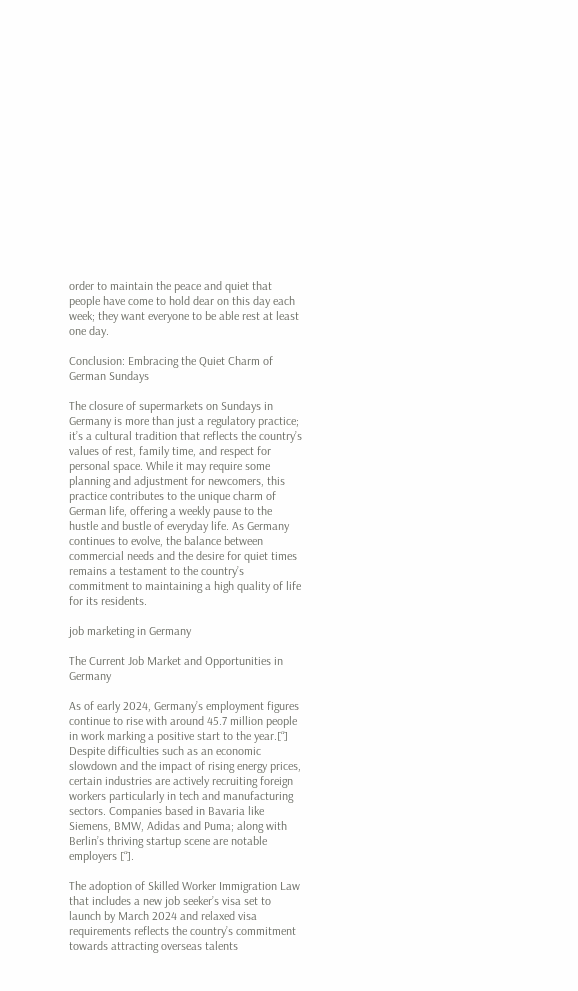order to maintain the peace and quiet that people have come to hold dear on this day each week; they want everyone to be able rest at least one day.

Conclusion: Embracing the Quiet Charm of German Sundays

The closure of supermarkets on Sundays in Germany is more than just a regulatory practice; it’s a cultural tradition that reflects the country’s values of rest, family time, and respect for personal space. While it may require some planning and adjustment for newcomers, this practice contributes to the unique charm of German life, offering a weekly pause to the hustle and bustle of everyday life. As Germany continues to evolve, the balance between commercial needs and the desire for quiet times remains a testament to the country’s commitment to maintaining a high quality of life for its residents.

job marketing in Germany

The Current Job Market and Opportunities in Germany

As of early 2024, Germany’s employment figures continue to rise with around 45.7 million people in work marking a positive start to the year.[“] Despite difficulties such as an economic slowdown and the impact of rising energy prices, certain industries are actively recruiting foreign workers particularly in tech and manufacturing sectors. Companies based in Bavaria like Siemens, BMW, Adidas and Puma; along with Berlin’s thriving startup scene are notable employers [“].

The adoption of Skilled Worker Immigration Law that includes a new job seeker’s visa set to launch by March 2024 and relaxed visa requirements reflects the country’s commitment towards attracting overseas talents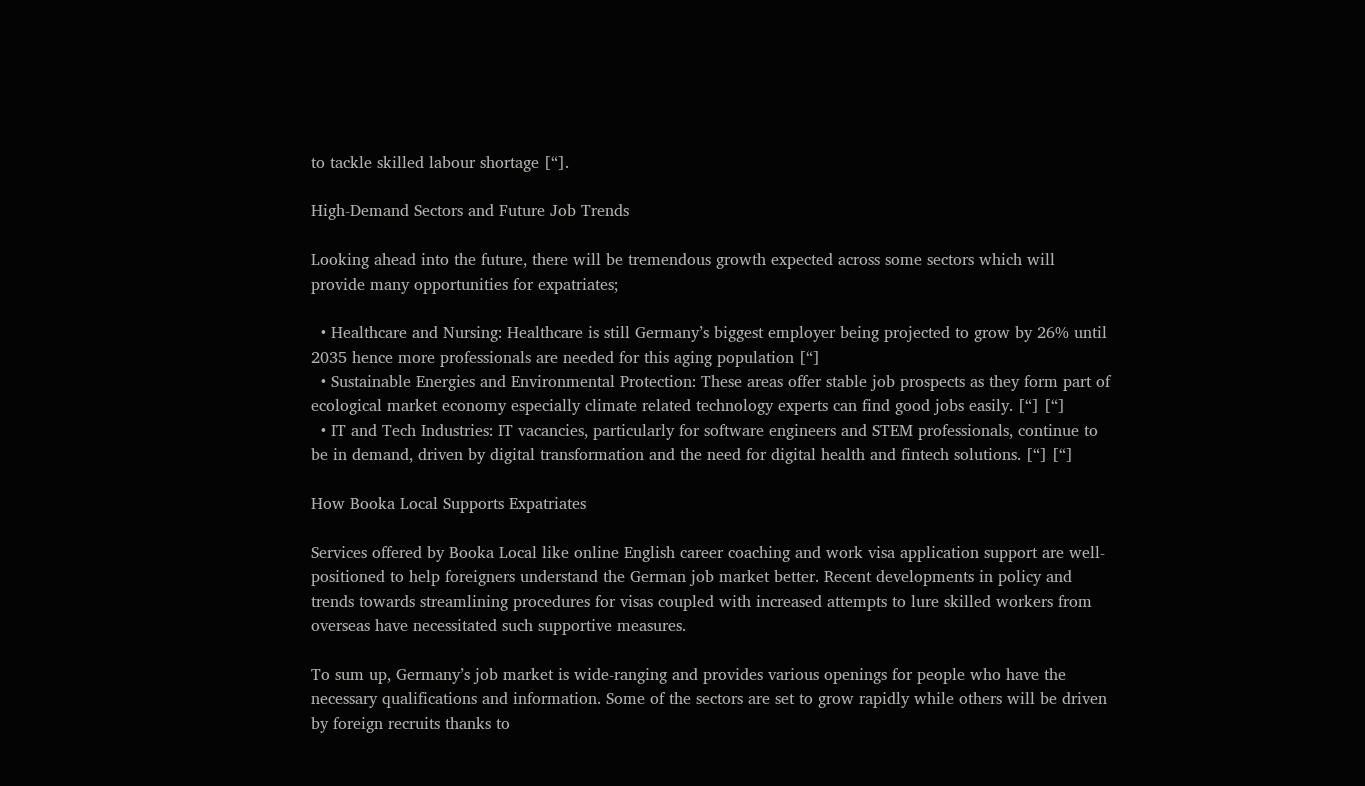to tackle skilled labour shortage [“].

High-Demand Sectors and Future Job Trends

Looking ahead into the future, there will be tremendous growth expected across some sectors which will provide many opportunities for expatriates;

  • Healthcare and Nursing: Healthcare is still Germany’s biggest employer being projected to grow by 26% until 2035 hence more professionals are needed for this aging population [“]
  • Sustainable Energies and Environmental Protection: These areas offer stable job prospects as they form part of ecological market economy especially climate related technology experts can find good jobs easily. [“] [“]
  • IT and Tech Industries: IT vacancies, particularly for software engineers and STEM professionals, continue to be in demand, driven by digital transformation and the need for digital health and fintech solutions. [“] [“]

How Booka Local Supports Expatriates

Services offered by Booka Local like online English career coaching and work visa application support are well-positioned to help foreigners understand the German job market better. Recent developments in policy and trends towards streamlining procedures for visas coupled with increased attempts to lure skilled workers from overseas have necessitated such supportive measures.

To sum up, Germany’s job market is wide-ranging and provides various openings for people who have the necessary qualifications and information. Some of the sectors are set to grow rapidly while others will be driven by foreign recruits thanks to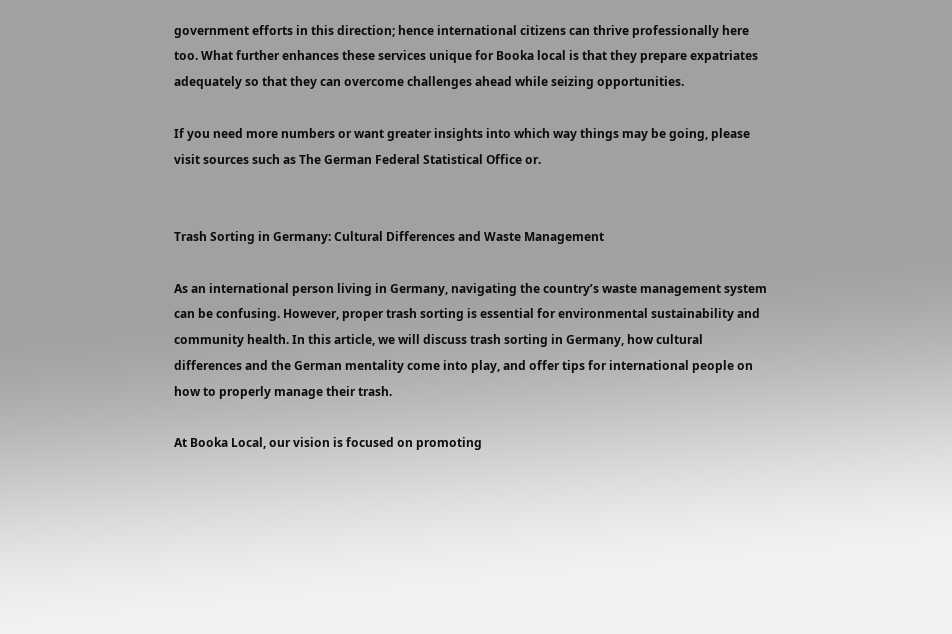government efforts in this direction; hence international citizens can thrive professionally here too. What further enhances these services unique for Booka local is that they prepare expatriates adequately so that they can overcome challenges ahead while seizing opportunities.

If you need more numbers or want greater insights into which way things may be going, please visit sources such as The German Federal Statistical Office or.


Trash Sorting in Germany: Cultural Differences and Waste Management

As an international person living in Germany, navigating the country’s waste management system can be confusing. However, proper trash sorting is essential for environmental sustainability and community health. In this article, we will discuss trash sorting in Germany, how cultural differences and the German mentality come into play, and offer tips for international people on how to properly manage their trash.

At Booka Local, our vision is focused on promoting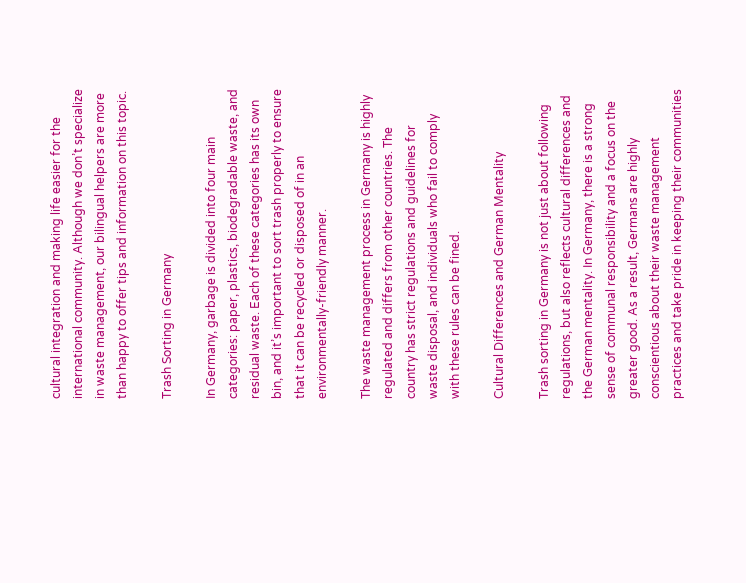cultural integration and making life easier for the international community. Although we don’t specialize in waste management, our bilingual helpers are more than happy to offer tips and information on this topic.

Trash Sorting in Germany

In Germany, garbage is divided into four main categories: paper, plastics, biodegradable waste, and residual waste. Each of these categories has its own bin, and it’s important to sort trash properly to ensure that it can be recycled or disposed of in an environmentally-friendly manner.

The waste management process in Germany is highly regulated and differs from other countries. The country has strict regulations and guidelines for waste disposal, and individuals who fail to comply with these rules can be fined.

Cultural Differences and German Mentality

Trash sorting in Germany is not just about following regulations, but also reflects cultural differences and the German mentality. In Germany, there is a strong sense of communal responsibility and a focus on the greater good. As a result, Germans are highly conscientious about their waste management practices and take pride in keeping their communities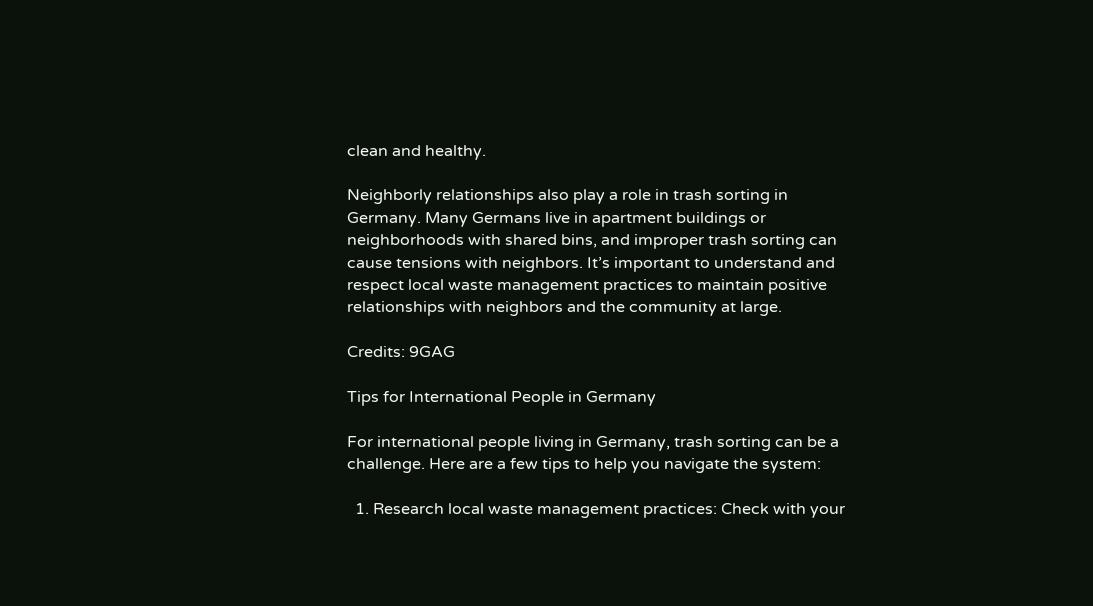clean and healthy.

Neighborly relationships also play a role in trash sorting in Germany. Many Germans live in apartment buildings or neighborhoods with shared bins, and improper trash sorting can cause tensions with neighbors. It’s important to understand and respect local waste management practices to maintain positive relationships with neighbors and the community at large.

Credits: 9GAG

Tips for International People in Germany

For international people living in Germany, trash sorting can be a challenge. Here are a few tips to help you navigate the system:

  1. Research local waste management practices: Check with your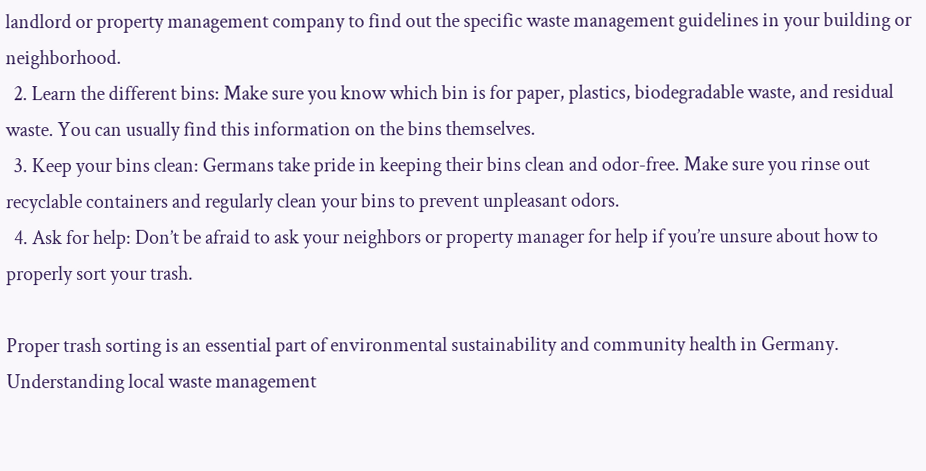landlord or property management company to find out the specific waste management guidelines in your building or neighborhood.
  2. Learn the different bins: Make sure you know which bin is for paper, plastics, biodegradable waste, and residual waste. You can usually find this information on the bins themselves.
  3. Keep your bins clean: Germans take pride in keeping their bins clean and odor-free. Make sure you rinse out recyclable containers and regularly clean your bins to prevent unpleasant odors.
  4. Ask for help: Don’t be afraid to ask your neighbors or property manager for help if you’re unsure about how to properly sort your trash.

Proper trash sorting is an essential part of environmental sustainability and community health in Germany. Understanding local waste management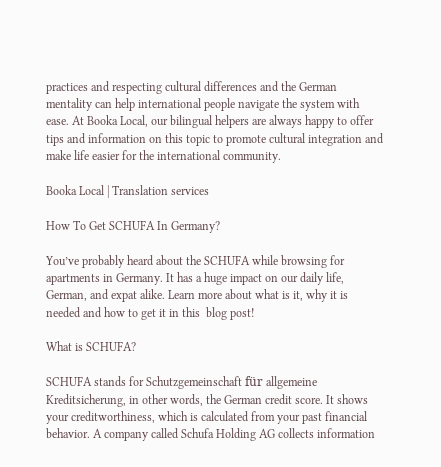practices and respecting cultural differences and the German mentality can help international people navigate the system with ease. At Booka Local, our bilingual helpers are always happy to offer tips and information on this topic to promote cultural integration and make life easier for the international community.

Booka Local | Translation services

How To Get SCHUFA In Germany?

You’ve probably heard about the SCHUFA while browsing for apartments in Germany. It has a huge impact on our daily life, German, and expat alike. Learn more about what is it, why it is needed and how to get it in this  blog post!

What is SCHUFA?

SCHUFA stands for Schutzgemeinschaft für allgemeine Kreditsicherung, in other words, the German credit score. It shows your creditworthiness, which is calculated from your past financial behavior. A company called Schufa Holding AG collects information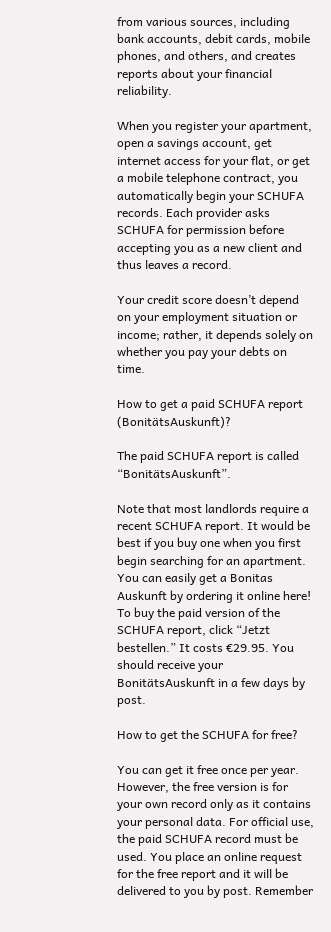from various sources, including bank accounts, debit cards, mobile phones, and others, and creates reports about your financial reliability.

When you register your apartment, open a savings account, get internet access for your flat, or get a mobile telephone contract, you automatically begin your SCHUFA records. Each provider asks SCHUFA for permission before accepting you as a new client and thus leaves a record.

Your credit score doesn’t depend on your employment situation or income; rather, it depends solely on whether you pay your debts on time.

How to get a paid SCHUFA report (BonitätsAuskunft)?

The paid SCHUFA report is called “BonitätsAuskunft”.

Note that most landlords require a recent SCHUFA report. It would be best if you buy one when you first begin searching for an apartment. You can easily get a Bonitas Auskunft by ordering it online here! To buy the paid version of the SCHUFA report, click “Jetzt bestellen.” It costs €29.95. You should receive your BonitätsAuskunft in a few days by post.

How to get the SCHUFA for free?

You can get it free once per year. However, the free version is for your own record only as it contains your personal data. For official use, the paid SCHUFA record must be used. You place an online request for the free report and it will be delivered to you by post. Remember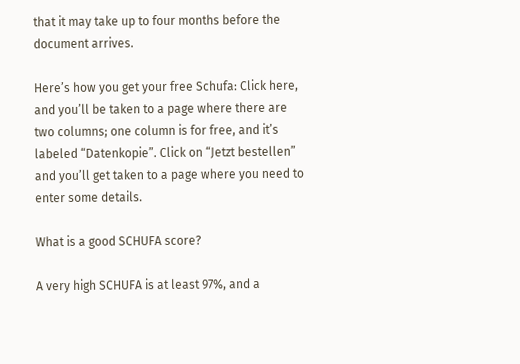that it may take up to four months before the document arrives.

Here’s how you get your free Schufa: Click here, and you’ll be taken to a page where there are two columns; one column is for free, and it’s labeled “Datenkopie”. Click on “Jetzt bestellen” and you’ll get taken to a page where you need to enter some details.

What is a good SCHUFA score?

A very high SCHUFA is at least 97%, and a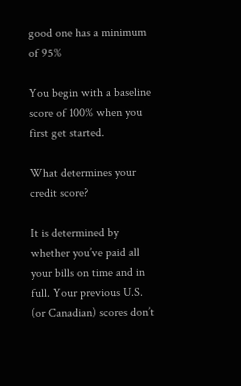good one has a minimum of 95%

You begin with a baseline score of 100% when you first get started.

What determines your credit score?

It is determined by whether you’ve paid all your bills on time and in full. Your previous U.S. (or Canadian) scores don’t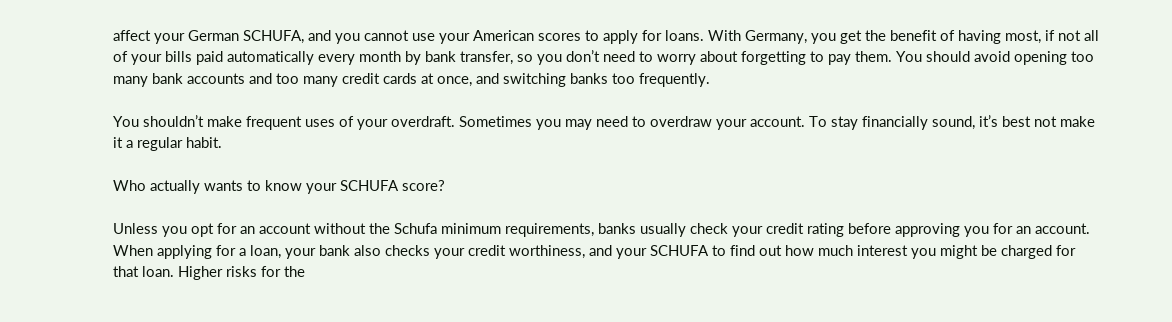affect your German SCHUFA, and you cannot use your American scores to apply for loans. With Germany, you get the benefit of having most, if not all of your bills paid automatically every month by bank transfer, so you don’t need to worry about forgetting to pay them. You should avoid opening too many bank accounts and too many credit cards at once, and switching banks too frequently.

You shouldn’t make frequent uses of your overdraft. Sometimes you may need to overdraw your account. To stay financially sound, it’s best not make it a regular habit.

Who actually wants to know your SCHUFA score?

Unless you opt for an account without the Schufa minimum requirements, banks usually check your credit rating before approving you for an account. When applying for a loan, your bank also checks your credit worthiness, and your SCHUFA to find out how much interest you might be charged for that loan. Higher risks for the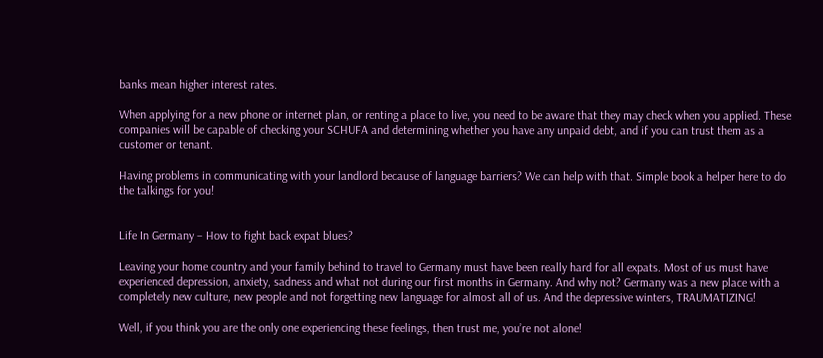banks mean higher interest rates.

When applying for a new phone or internet plan, or renting a place to live, you need to be aware that they may check when you applied. These companies will be capable of checking your SCHUFA and determining whether you have any unpaid debt, and if you can trust them as a customer or tenant.

Having problems in communicating with your landlord because of language barriers? We can help with that. Simple book a helper here to do the talkings for you!


Life In Germany – How to fight back expat blues?

Leaving your home country and your family behind to travel to Germany must have been really hard for all expats. Most of us must have experienced depression, anxiety, sadness and what not during our first months in Germany. And why not? Germany was a new place with a completely new culture, new people and not forgetting new language for almost all of us. And the depressive winters, TRAUMATIZING!

Well, if you think you are the only one experiencing these feelings, then trust me, you’re not alone!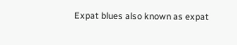Expat blues also known as expat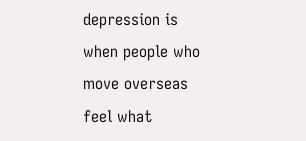depression is when people who move overseas feel what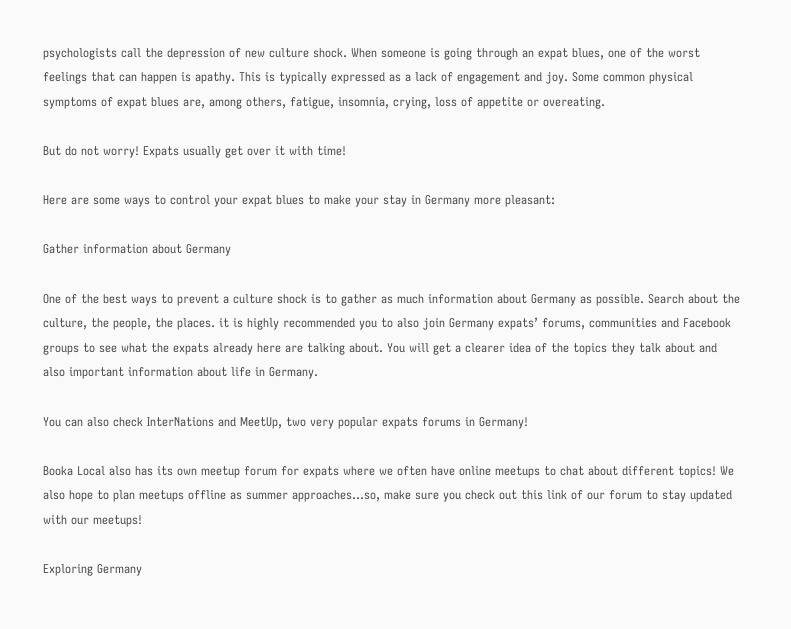psychologists call the depression of new culture shock. When someone is going through an expat blues, one of the worst feelings that can happen is apathy. This is typically expressed as a lack of engagement and joy. Some common physical symptoms of expat blues are, among others, fatigue, insomnia, crying, loss of appetite or overeating.

But do not worry! Expats usually get over it with time!

Here are some ways to control your expat blues to make your stay in Germany more pleasant:

Gather information about Germany

One of the best ways to prevent a culture shock is to gather as much information about Germany as possible. Search about the culture, the people, the places. it is highly recommended you to also join Germany expats’ forums, communities and Facebook groups to see what the expats already here are talking about. You will get a clearer idea of the topics they talk about and also important information about life in Germany.

You can also check InterNations and MeetUp, two very popular expats forums in Germany!

Booka Local also has its own meetup forum for expats where we often have online meetups to chat about different topics! We also hope to plan meetups offline as summer approaches…so, make sure you check out this link of our forum to stay updated with our meetups!

Exploring Germany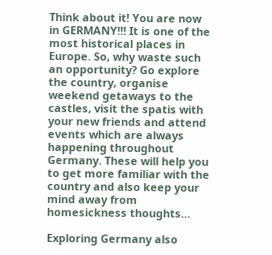Think about it! You are now in GERMANY!!! It is one of the most historical places in Europe. So, why waste such an opportunity? Go explore the country, organise weekend getaways to the castles, visit the spatis with your new friends and attend events which are always happening throughout Germany. These will help you to get more familiar with the country and also keep your mind away from homesickness thoughts…

Exploring Germany also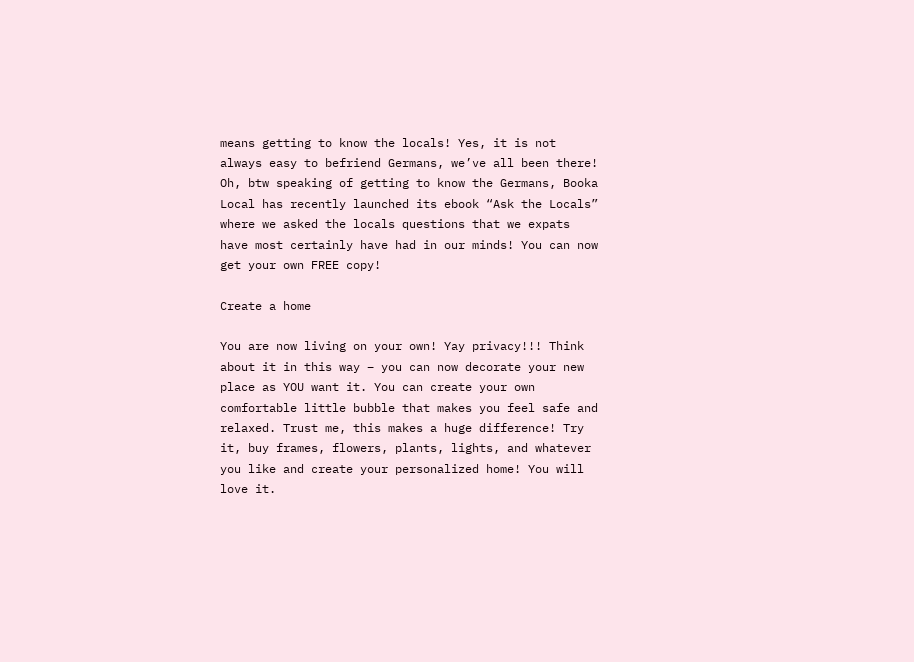means getting to know the locals! Yes, it is not always easy to befriend Germans, we’ve all been there! Oh, btw speaking of getting to know the Germans, Booka Local has recently launched its ebook “Ask the Locals” where we asked the locals questions that we expats have most certainly have had in our minds! You can now get your own FREE copy!

Create a home

You are now living on your own! Yay privacy!!! Think about it in this way – you can now decorate your new place as YOU want it. You can create your own comfortable little bubble that makes you feel safe and relaxed. Trust me, this makes a huge difference! Try it, buy frames, flowers, plants, lights, and whatever you like and create your personalized home! You will love it.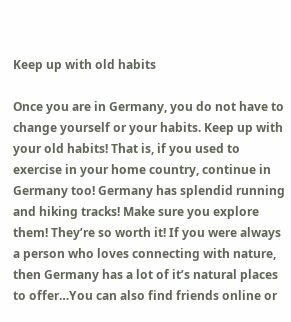Keep up with old habits

Once you are in Germany, you do not have to change yourself or your habits. Keep up with your old habits! That is, if you used to exercise in your home country, continue in Germany too! Germany has splendid running and hiking tracks! Make sure you explore them! They’re so worth it! If you were always a person who loves connecting with nature, then Germany has a lot of it’s natural places to offer…You can also find friends online or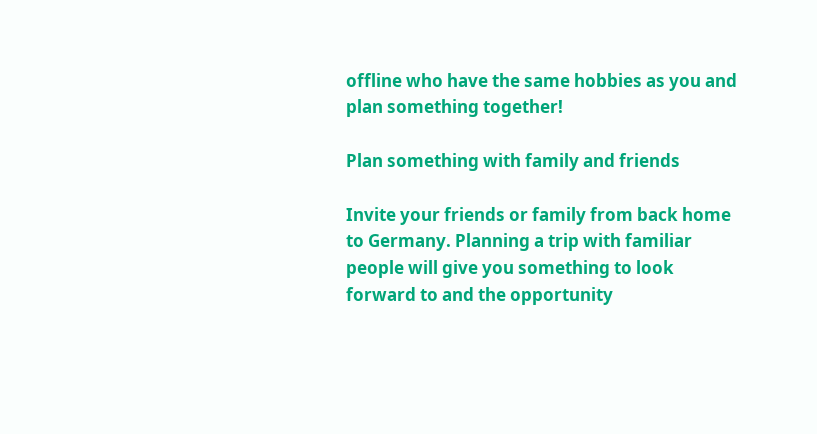offline who have the same hobbies as you and plan something together!

Plan something with family and friends

Invite your friends or family from back home to Germany. Planning a trip with familiar people will give you something to look forward to and the opportunity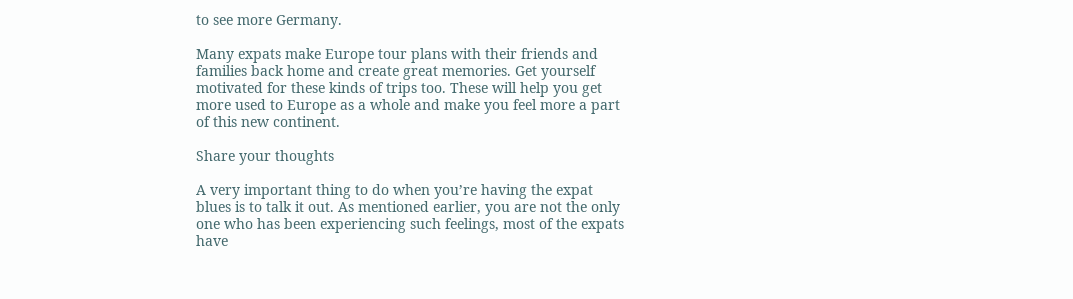to see more Germany.

Many expats make Europe tour plans with their friends and families back home and create great memories. Get yourself motivated for these kinds of trips too. These will help you get more used to Europe as a whole and make you feel more a part of this new continent.

Share your thoughts

A very important thing to do when you’re having the expat blues is to talk it out. As mentioned earlier, you are not the only one who has been experiencing such feelings, most of the expats have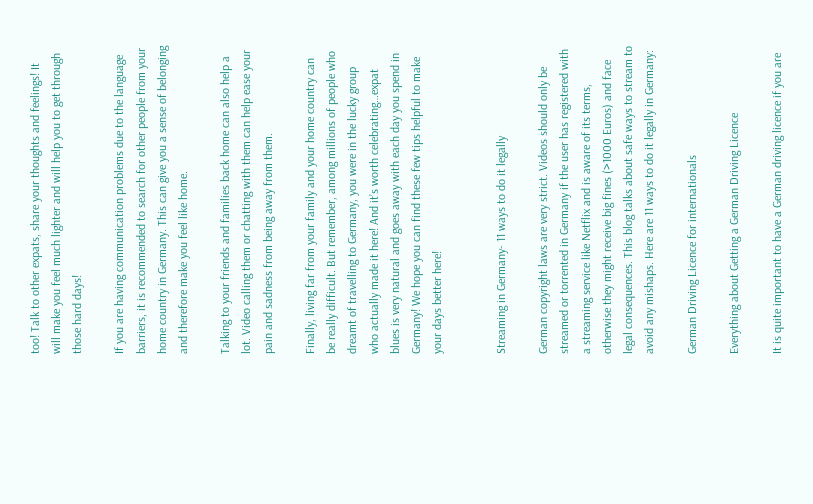too! Talk to other expats, share your thoughts and feelings! It will make you feel much lighter and will help you to get through those hard days!

If you are having communication problems due to the language barriers, it is recommended to search for other people from your home country in Germany. This can give you a sense of belonging and therefore make you feel like home.

Talking to your friends and families back home can also help a lot. Video calling them or chatting with them can help ease your pain and sadness from being away from them.

Finally, living far from your family and your home country can be really difficult. But remember, among millions of people who dreamt of travelling to Germany, you were in the lucky group who actually made it here! And it’s worth celebrating…expat blues is very natural and goes away with each day you spend in Germany! We hope you can find these few tips helpful to make your days better here!


Streaming in Germany- 11 ways to do it legally

German copyright laws are very strict. Videos should only be streamed or torrented in Germany if the user has registered with a streaming service like Netflix and is aware of its terms, otherwise they might receive big fines (>1000 Euros) and face legal consequences. This blog talks about safe ways to stream to avoid any mishaps. Here are 11 ways to do it legally in Germany:

German Driving Licence for internationals

Everything about Getting a German Driving Licence

It is quite important to have a German driving licence if you are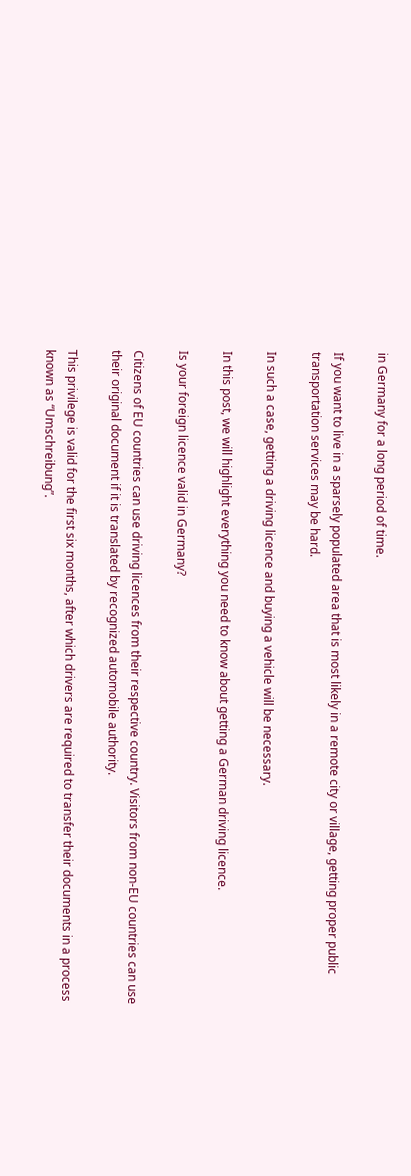in Germany for a long period of time.

If you want to live in a sparsely populated area that is most likely in a remote city or village, getting proper public transportation services may be hard.

In such a case, getting a driving licence and buying a vehicle will be necessary.

In this post, we will highlight everything you need to know about getting a German driving licence.

Is your foreign licence valid in Germany?

Citizens of EU countries can use driving licences from their respective country. Visitors from non-EU countries can use their original document if it is translated by recognized automobile authority.

This privilege is valid for the first six months, after which drivers are required to transfer their documents in a process known as “Umschreibung”.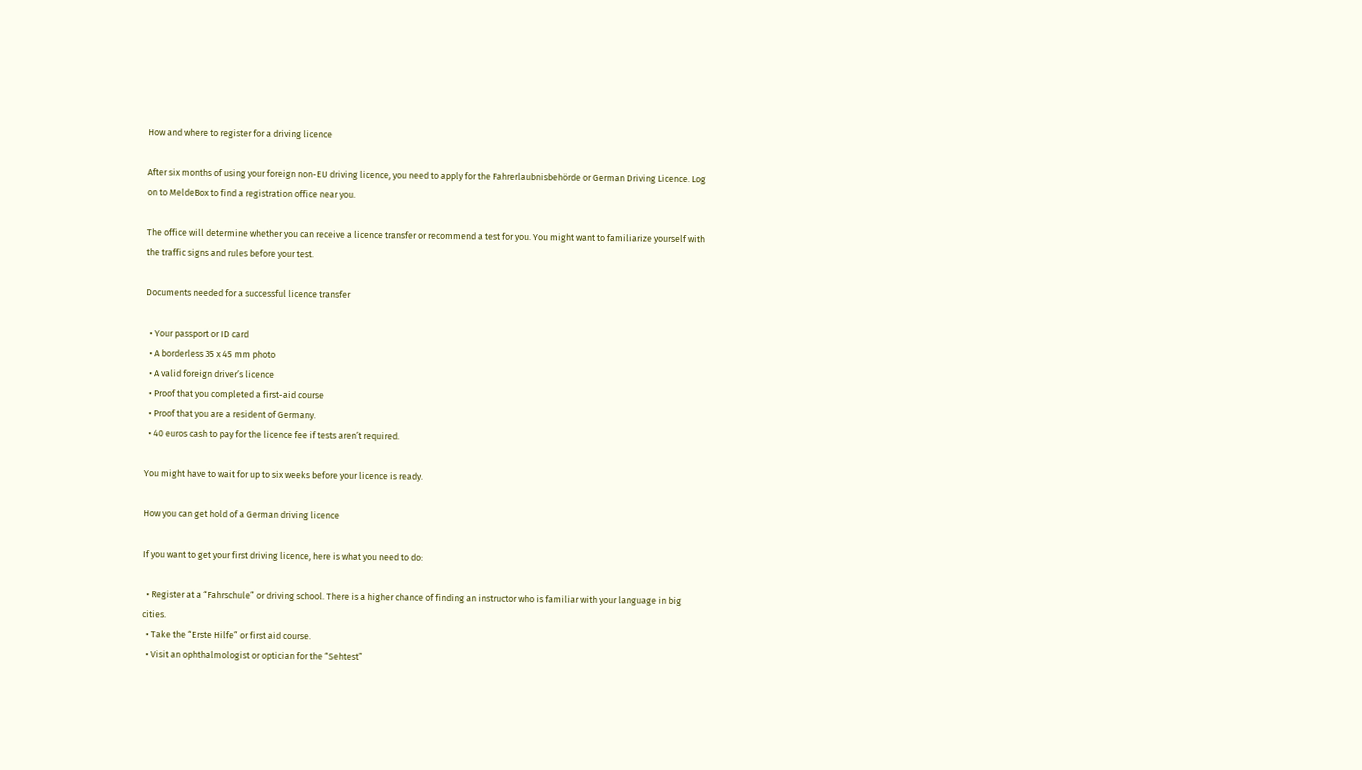How and where to register for a driving licence

After six months of using your foreign non-EU driving licence, you need to apply for the Fahrerlaubnisbehörde or German Driving Licence. Log on to MeldeBox to find a registration office near you.

The office will determine whether you can receive a licence transfer or recommend a test for you. You might want to familiarize yourself with the traffic signs and rules before your test.

Documents needed for a successful licence transfer

  • Your passport or ID card
  • A borderless 35 x 45 mm photo
  • A valid foreign driver’s licence
  • Proof that you completed a first-aid course
  • Proof that you are a resident of Germany.
  • 40 euros cash to pay for the licence fee if tests aren’t required.

You might have to wait for up to six weeks before your licence is ready.

How you can get hold of a German driving licence

If you want to get your first driving licence, here is what you need to do:

  • Register at a “Fahrschule” or driving school. There is a higher chance of finding an instructor who is familiar with your language in big cities.
  • Take the “Erste Hilfe” or first aid course.
  • Visit an ophthalmologist or optician for the “Sehtest”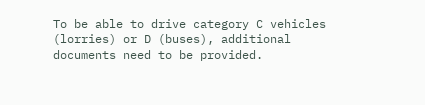To be able to drive category C vehicles (lorries) or D (buses), additional documents need to be provided.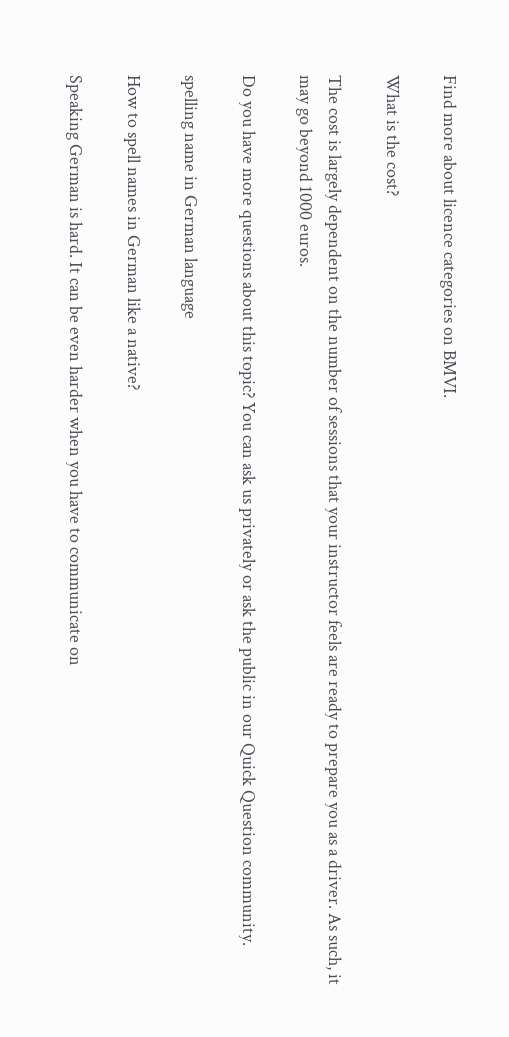Find more about licence categories on BMVI.

What is the cost?

The cost is largely dependent on the number of sessions that your instructor feels are ready to prepare you as a driver. As such, it may go beyond 1000 euros.

Do you have more questions about this topic? You can ask us privately or ask the public in our Quick Question community.

spelling name in German language

How to spell names in German like a native?

Speaking German is hard. It can be even harder when you have to communicate on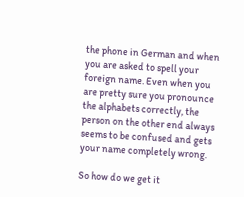the phone in German and when you are asked to spell your foreign name. Even when you are pretty sure you pronounce the alphabets correctly, the person on the other end always seems to be confused and gets your name completely wrong.

So how do we get it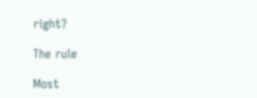right?

The rule

Most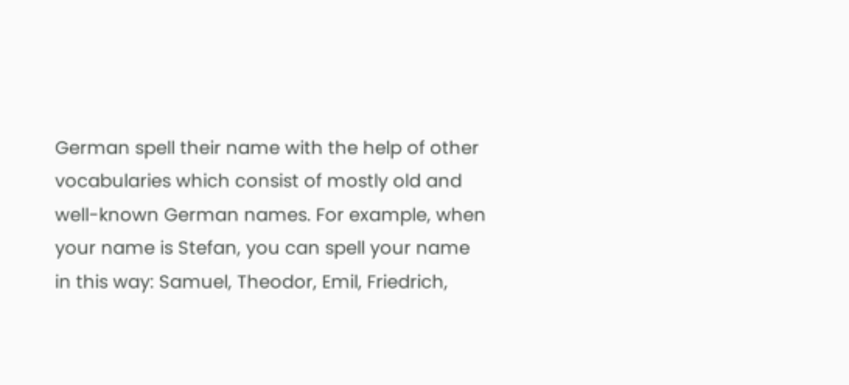German spell their name with the help of other vocabularies which consist of mostly old and well-known German names. For example, when your name is Stefan, you can spell your name in this way: Samuel, Theodor, Emil, Friedrich,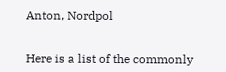Anton, Nordpol


Here is a list of the commonly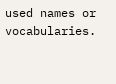used names or vocabularies.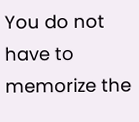You do not have to memorize the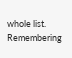whole list. Remembering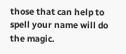those that can help to spell your name will do the magic.